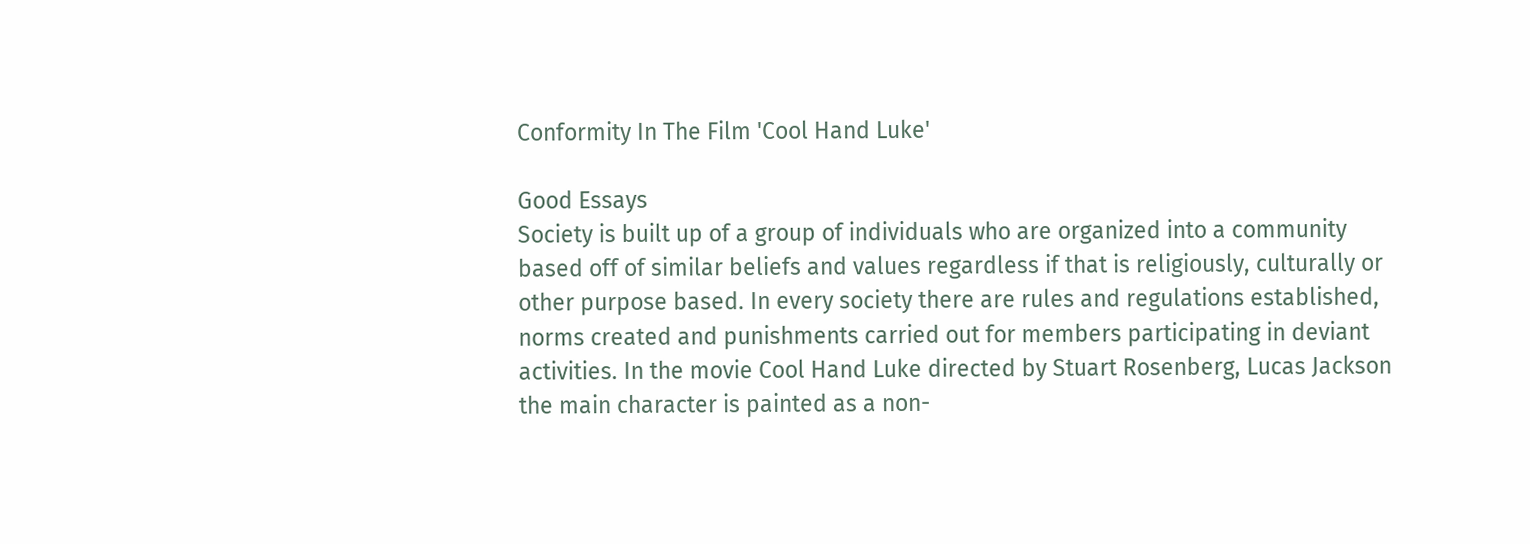Conformity In The Film 'Cool Hand Luke'

Good Essays
Society is built up of a group of individuals who are organized into a community based off of similar beliefs and values regardless if that is religiously, culturally or other purpose based. In every society there are rules and regulations established, norms created and punishments carried out for members participating in deviant activities. In the movie Cool Hand Luke directed by Stuart Rosenberg, Lucas Jackson the main character is painted as a non-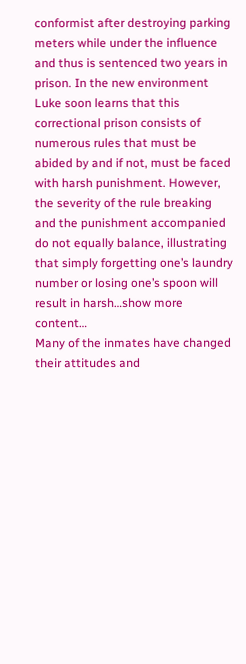conformist after destroying parking meters while under the influence and thus is sentenced two years in prison. In the new environment Luke soon learns that this correctional prison consists of numerous rules that must be abided by and if not, must be faced with harsh punishment. However, the severity of the rule breaking and the punishment accompanied do not equally balance, illustrating that simply forgetting one’s laundry number or losing one’s spoon will result in harsh…show more content…
Many of the inmates have changed their attitudes and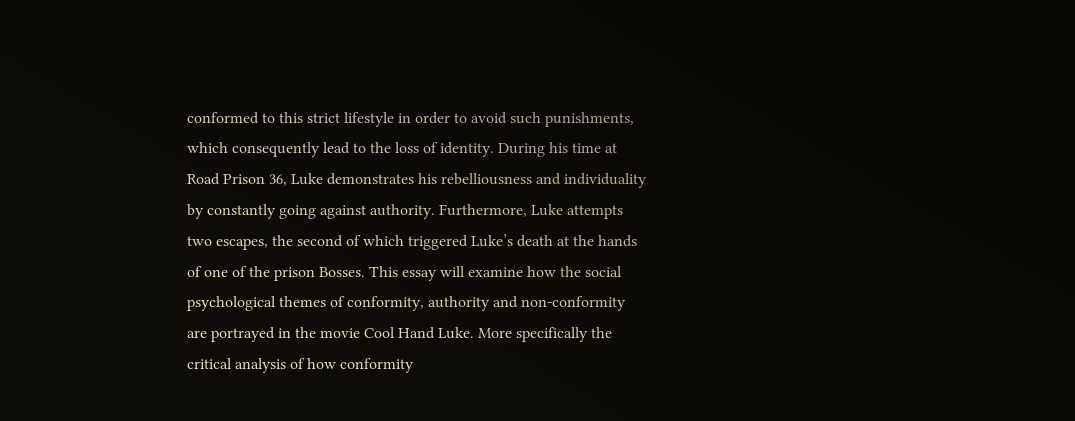conformed to this strict lifestyle in order to avoid such punishments, which consequently lead to the loss of identity. During his time at Road Prison 36, Luke demonstrates his rebelliousness and individuality by constantly going against authority. Furthermore, Luke attempts two escapes, the second of which triggered Luke’s death at the hands of one of the prison Bosses. This essay will examine how the social psychological themes of conformity, authority and non-conformity are portrayed in the movie Cool Hand Luke. More specifically the critical analysis of how conformity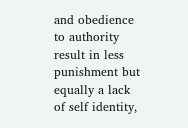and obedience to authority result in less punishment but equally a lack of self identity,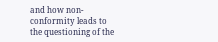and how non-conformity leads to the questioning of the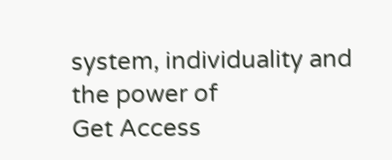system, individuality and the power of
Get Access